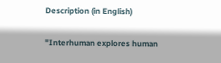Description (in English)

"Interhuman explores human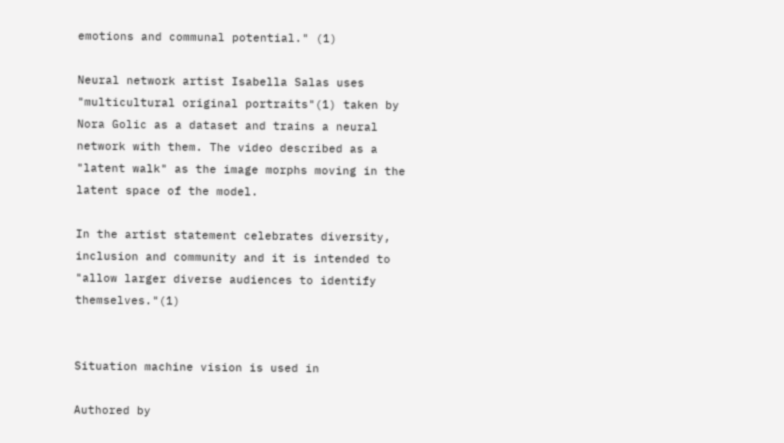emotions and communal potential." (1)

Neural network artist Isabella Salas uses "multicultural original portraits"(1) taken by Nora Golic as a dataset and trains a neural network with them. The video described as a "latent walk" as the image morphs moving in the latent space of the model.

In the artist statement celebrates diversity, inclusion and community and it is intended to "allow larger diverse audiences to identify themselves."(1)


Situation machine vision is used in

Authored by